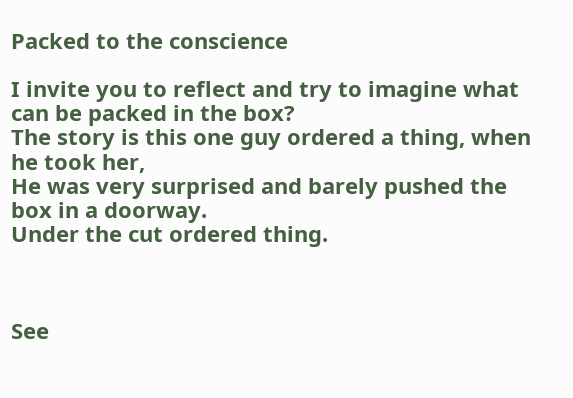Packed to the conscience

I invite you to reflect and try to imagine what can be packed in the box?
The story is this one guy ordered a thing, when he took her,
He was very surprised and barely pushed the box in a doorway.
Under the cut ordered thing.



See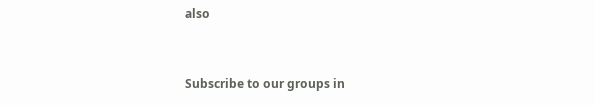also


Subscribe to our groups in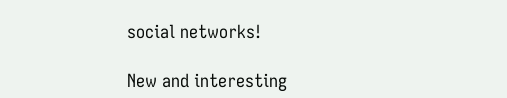social networks!

New and interesting